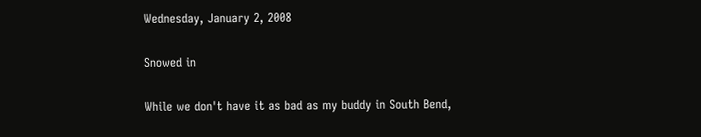Wednesday, January 2, 2008

Snowed in

While we don't have it as bad as my buddy in South Bend,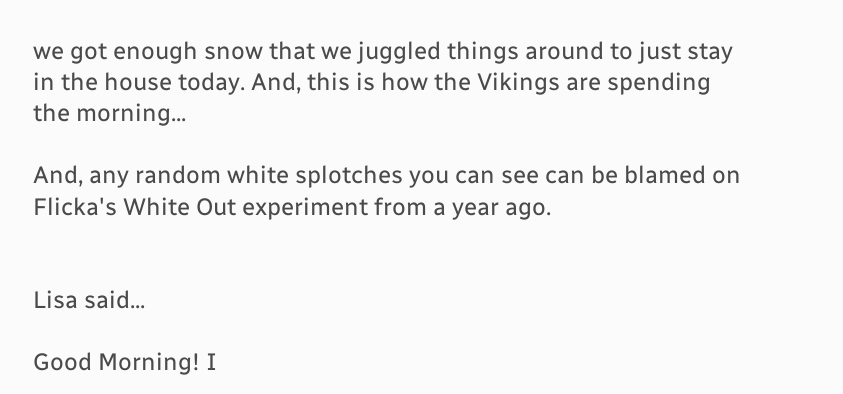we got enough snow that we juggled things around to just stay in the house today. And, this is how the Vikings are spending the morning...

And, any random white splotches you can see can be blamed on Flicka's White Out experiment from a year ago.


Lisa said...

Good Morning! I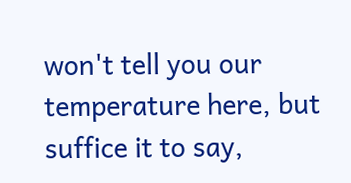won't tell you our temperature here, but suffice it to say,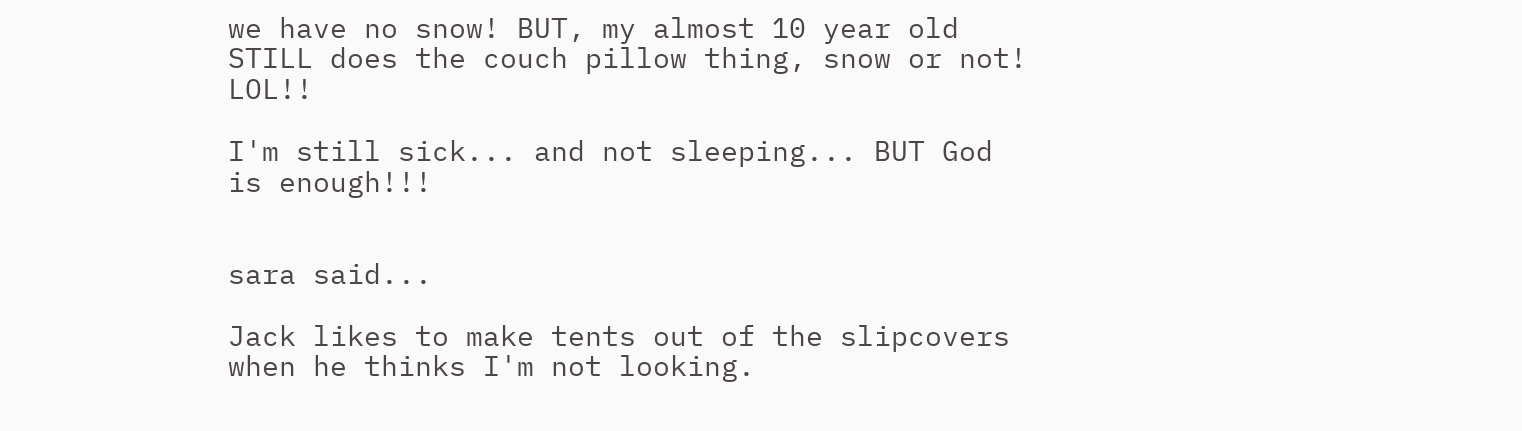we have no snow! BUT, my almost 10 year old STILL does the couch pillow thing, snow or not! LOL!!

I'm still sick... and not sleeping... BUT God is enough!!!


sara said...

Jack likes to make tents out of the slipcovers when he thinks I'm not looking.